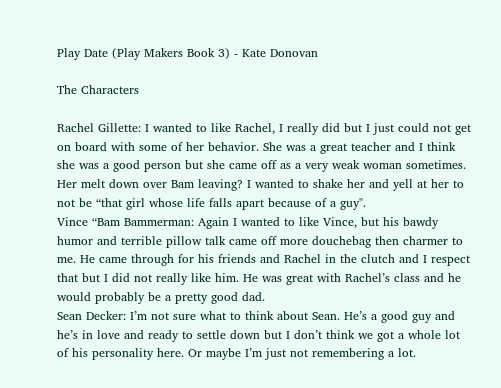Play Date (Play Makers Book 3) - Kate Donovan

The Characters

Rachel Gillette: I wanted to like Rachel, I really did but I just could not get on board with some of her behavior. She was a great teacher and I think she was a good person but she came off as a very weak woman sometimes. Her melt down over Bam leaving? I wanted to shake her and yell at her to not be “that girl whose life falls apart because of a guy".
Vince “Bam Bammerman: Again I wanted to like Vince, but his bawdy humor and terrible pillow talk came off more douchebag then charmer to me. He came through for his friends and Rachel in the clutch and I respect that but I did not really like him. He was great with Rachel’s class and he would probably be a pretty good dad.
Sean Decker: I’m not sure what to think about Sean. He’s a good guy and he’s in love and ready to settle down but I don’t think we got a whole lot of his personality here. Or maybe I’m just not remembering a lot.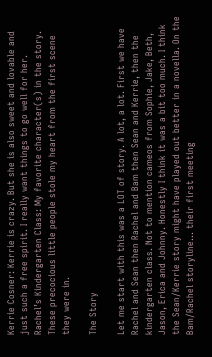Kerrie Cosner: Kerrie is crazy. But she is also sweet and lovable and just such a free spirit. I really want things to go well for her.
Rachel’s Kindergarten Class: My favorite character(s) in the story. These precocious little people stole my heart from the first scene they were in.

The Story

Let me start with this was a LOT of story. A lot, a lot. First we have Rachel and Sean then Rachel and Bam then Sean and Kerrie, then the kindergarten class. Not to mention cameos from Sophie, Jake, Beth, Jason, Erica and Johnny. Honestly I think it was a bit too much. I think the Sean/Kerrie story might have played out better in a novella. On the Bam/Rachel storyline… their first meeting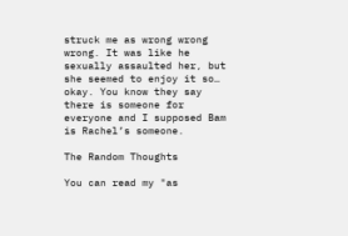struck me as wrong wrong wrong. It was like he sexually assaulted her, but she seemed to enjoy it so… okay. You know they say there is someone for everyone and I supposed Bam is Rachel’s someone.

The Random Thoughts

You can read my "as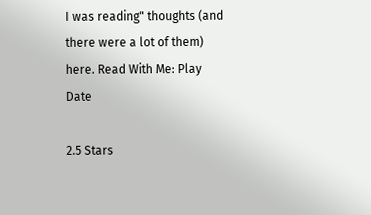I was reading" thoughts (and there were a lot of them) here. Read With Me: Play Date

2.5 Stars